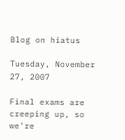Blog on hiatus

Tuesday, November 27, 2007

Final exams are creeping up, so we're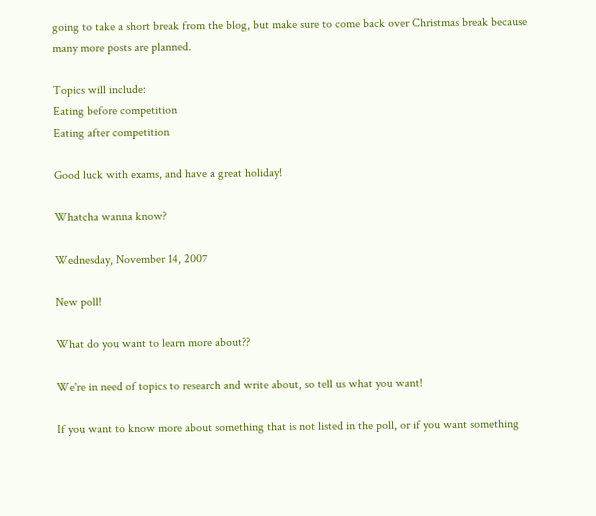going to take a short break from the blog, but make sure to come back over Christmas break because many more posts are planned.

Topics will include:
Eating before competition
Eating after competition

Good luck with exams, and have a great holiday!

Whatcha wanna know?

Wednesday, November 14, 2007

New poll!

What do you want to learn more about??

We're in need of topics to research and write about, so tell us what you want!

If you want to know more about something that is not listed in the poll, or if you want something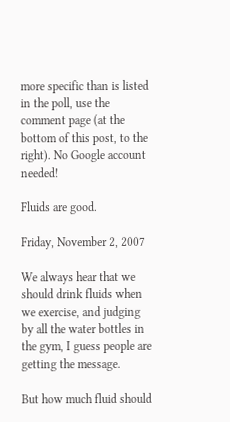more specific than is listed in the poll, use the comment page (at the bottom of this post, to the right). No Google account needed!

Fluids are good.

Friday, November 2, 2007

We always hear that we should drink fluids when we exercise, and judging by all the water bottles in the gym, I guess people are getting the message.

But how much fluid should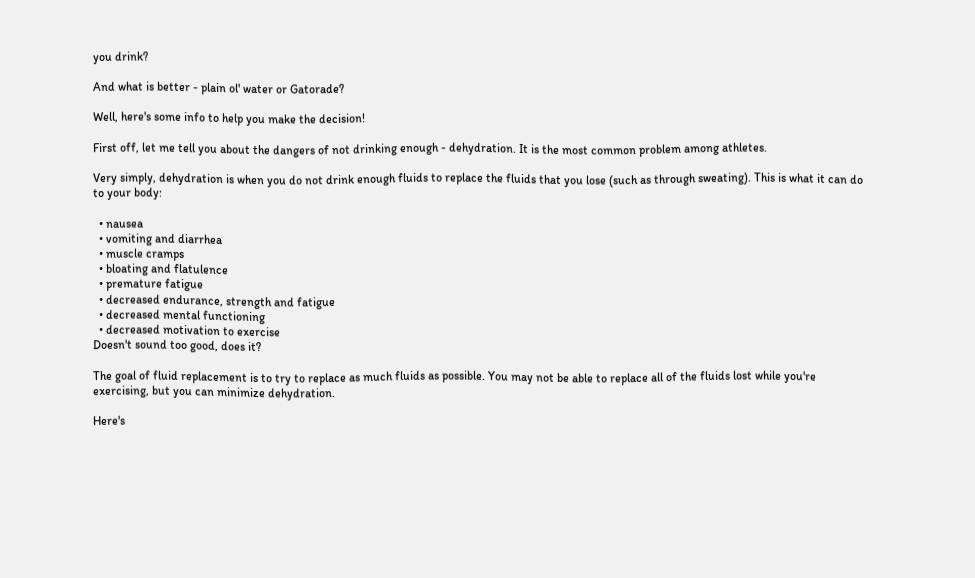you drink?

And what is better - plain ol' water or Gatorade?

Well, here's some info to help you make the decision!

First off, let me tell you about the dangers of not drinking enough - dehydration. It is the most common problem among athletes.

Very simply, dehydration is when you do not drink enough fluids to replace the fluids that you lose (such as through sweating). This is what it can do to your body:

  • nausea
  • vomiting and diarrhea
  • muscle cramps
  • bloating and flatulence
  • premature fatigue
  • decreased endurance, strength and fatigue
  • decreased mental functioning
  • decreased motivation to exercise
Doesn't sound too good, does it?

The goal of fluid replacement is to try to replace as much fluids as possible. You may not be able to replace all of the fluids lost while you're exercising, but you can minimize dehydration.

Here's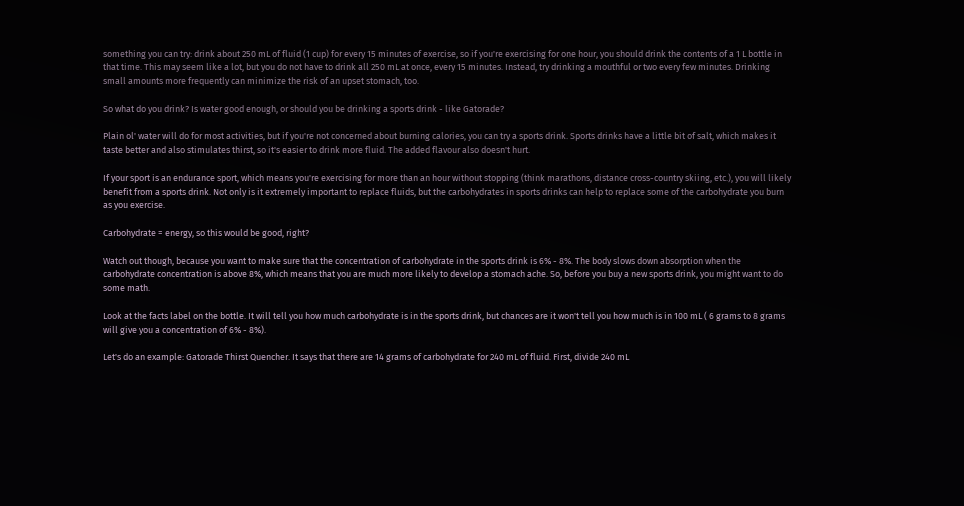something you can try: drink about 250 mL of fluid (1 cup) for every 15 minutes of exercise, so if you're exercising for one hour, you should drink the contents of a 1 L bottle in that time. This may seem like a lot, but you do not have to drink all 250 mL at once, every 15 minutes. Instead, try drinking a mouthful or two every few minutes. Drinking small amounts more frequently can minimize the risk of an upset stomach, too.

So what do you drink? Is water good enough, or should you be drinking a sports drink - like Gatorade?

Plain ol' water will do for most activities, but if you're not concerned about burning calories, you can try a sports drink. Sports drinks have a little bit of salt, which makes it taste better and also stimulates thirst, so it's easier to drink more fluid. The added flavour also doesn't hurt.

If your sport is an endurance sport, which means you're exercising for more than an hour without stopping (think marathons, distance cross-country skiing, etc.), you will likely benefit from a sports drink. Not only is it extremely important to replace fluids, but the carbohydrates in sports drinks can help to replace some of the carbohydrate you burn as you exercise.

Carbohydrate = energy, so this would be good, right?

Watch out though, because you want to make sure that the concentration of carbohydrate in the sports drink is 6% - 8%. The body slows down absorption when the carbohydrate concentration is above 8%, which means that you are much more likely to develop a stomach ache. So, before you buy a new sports drink, you might want to do some math.

Look at the facts label on the bottle. It will tell you how much carbohydrate is in the sports drink, but chances are it won't tell you how much is in 100 mL ( 6 grams to 8 grams will give you a concentration of 6% - 8%).

Let's do an example: Gatorade Thirst Quencher. It says that there are 14 grams of carbohydrate for 240 mL of fluid. First, divide 240 mL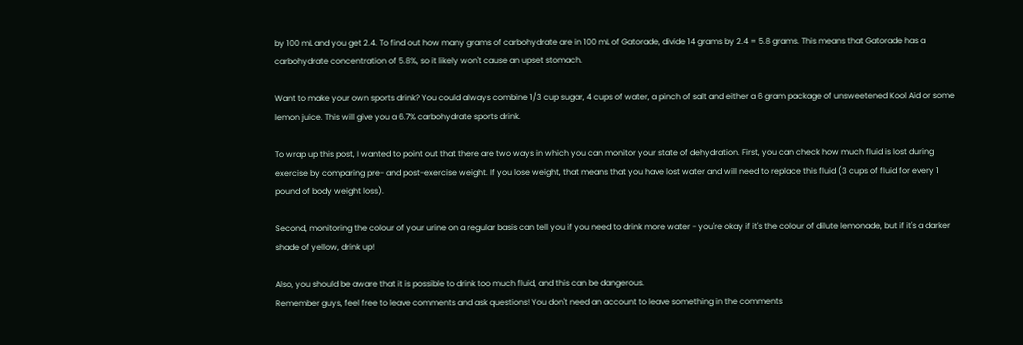by 100 mL and you get 2.4. To find out how many grams of carbohydrate are in 100 mL of Gatorade, divide 14 grams by 2.4 = 5.8 grams. This means that Gatorade has a carbohydrate concentration of 5.8%, so it likely won't cause an upset stomach.

Want to make your own sports drink? You could always combine 1/3 cup sugar, 4 cups of water, a pinch of salt and either a 6 gram package of unsweetened Kool Aid or some lemon juice. This will give you a 6.7% carbohydrate sports drink.

To wrap up this post, I wanted to point out that there are two ways in which you can monitor your state of dehydration. First, you can check how much fluid is lost during exercise by comparing pre- and post-exercise weight. If you lose weight, that means that you have lost water and will need to replace this fluid (3 cups of fluid for every 1 pound of body weight loss).

Second, monitoring the colour of your urine on a regular basis can tell you if you need to drink more water - you're okay if it's the colour of dilute lemonade, but if it's a darker shade of yellow, drink up!

Also, you should be aware that it is possible to drink too much fluid, and this can be dangerous.
Remember guys, feel free to leave comments and ask questions! You don't need an account to leave something in the comments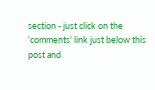section - just click on the 'comments' link just below this post and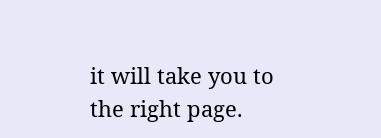it will take you to the right page.